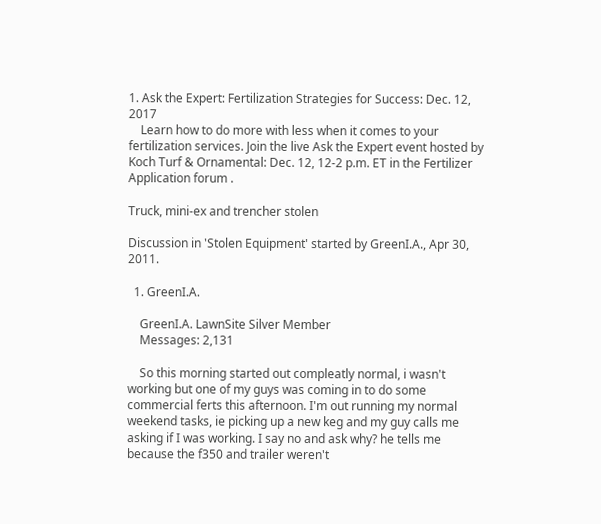1. Ask the Expert: Fertilization Strategies for Success: Dec. 12, 2017
    Learn how to do more with less when it comes to your fertilization services. Join the live Ask the Expert event hosted by Koch Turf & Ornamental: Dec. 12, 12-2 p.m. ET in the Fertilizer Application forum .

Truck, mini-ex and trencher stolen

Discussion in 'Stolen Equipment' started by GreenI.A., Apr 30, 2011.

  1. GreenI.A.

    GreenI.A. LawnSite Silver Member
    Messages: 2,131

    So this morning started out compleatly normal, i wasn't working but one of my guys was coming in to do some commercial ferts this afternoon. I'm out running my normal weekend tasks, ie picking up a new keg and my guy calls me asking if I was working. I say no and ask why? he tells me because the f350 and trailer weren't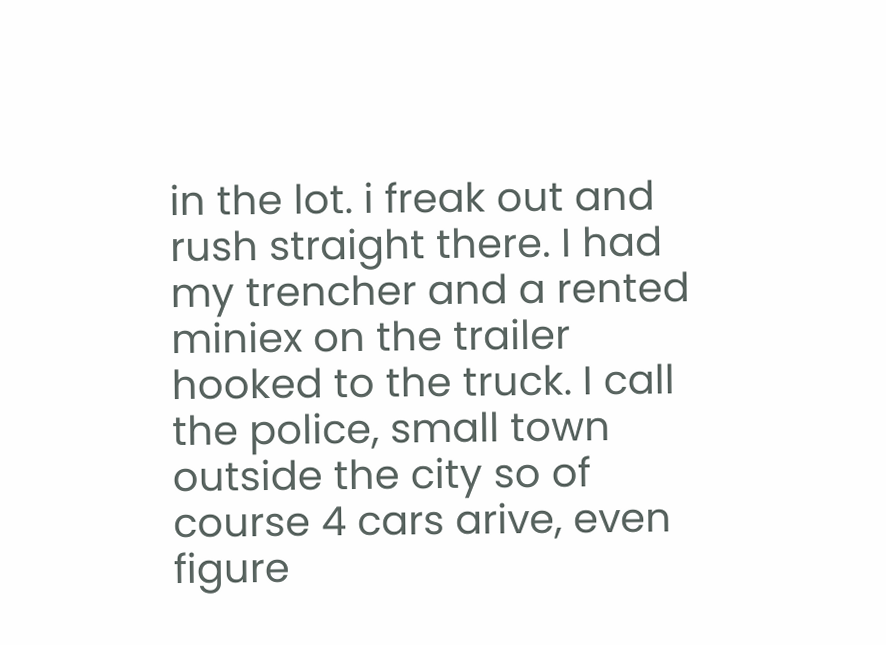in the lot. i freak out and rush straight there. I had my trencher and a rented miniex on the trailer hooked to the truck. I call the police, small town outside the city so of course 4 cars arive, even figure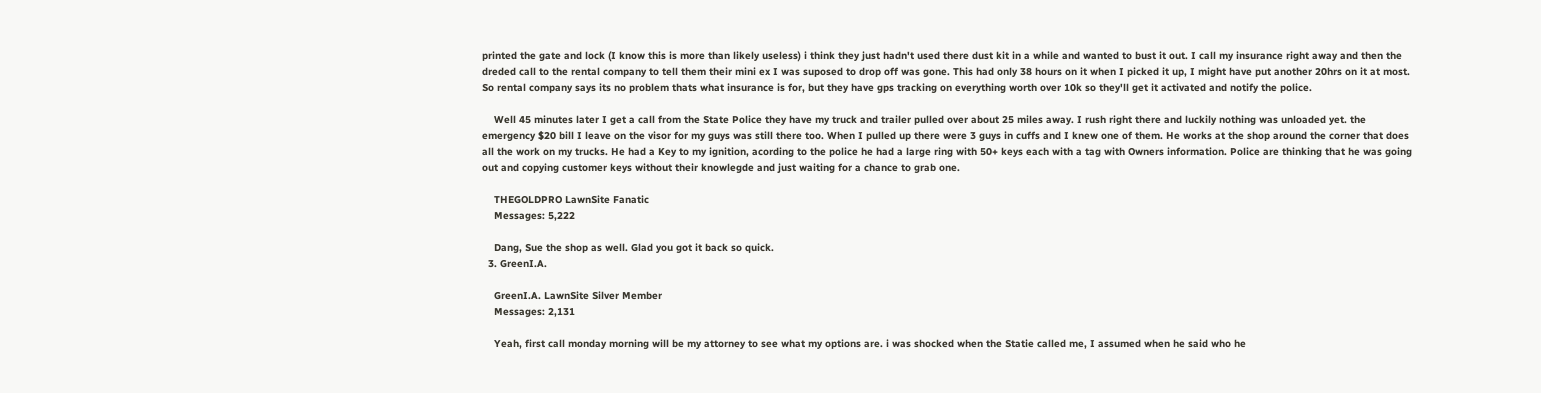printed the gate and lock (I know this is more than likely useless) i think they just hadn't used there dust kit in a while and wanted to bust it out. I call my insurance right away and then the dreded call to the rental company to tell them their mini ex I was suposed to drop off was gone. This had only 38 hours on it when I picked it up, I might have put another 20hrs on it at most. So rental company says its no problem thats what insurance is for, but they have gps tracking on everything worth over 10k so they'll get it activated and notify the police.

    Well 45 minutes later I get a call from the State Police they have my truck and trailer pulled over about 25 miles away. I rush right there and luckily nothing was unloaded yet. the emergency $20 bill I leave on the visor for my guys was still there too. When I pulled up there were 3 guys in cuffs and I knew one of them. He works at the shop around the corner that does all the work on my trucks. He had a Key to my ignition, acording to the police he had a large ring with 50+ keys each with a tag with Owners information. Police are thinking that he was going out and copying customer keys without their knowlegde and just waiting for a chance to grab one.

    THEGOLDPRO LawnSite Fanatic
    Messages: 5,222

    Dang, Sue the shop as well. Glad you got it back so quick.
  3. GreenI.A.

    GreenI.A. LawnSite Silver Member
    Messages: 2,131

    Yeah, first call monday morning will be my attorney to see what my options are. i was shocked when the Statie called me, I assumed when he said who he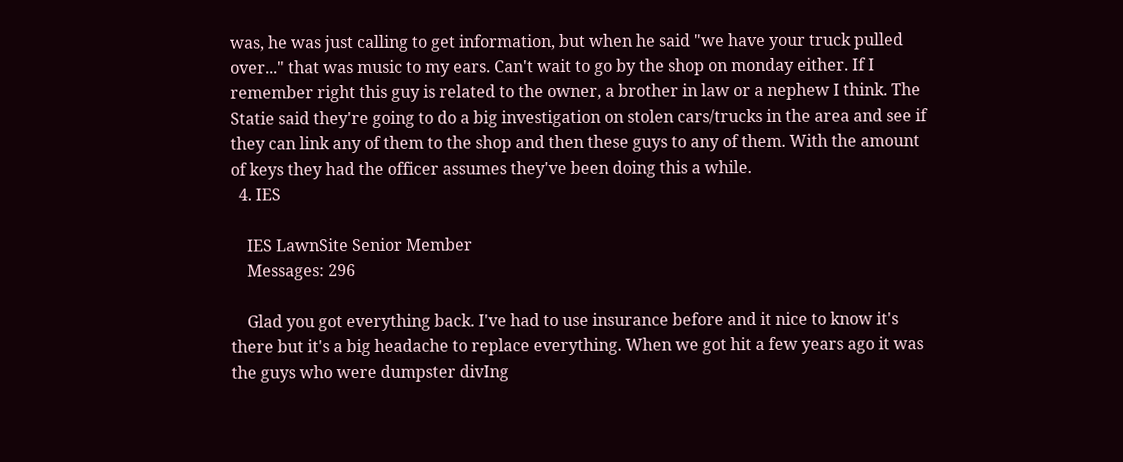was, he was just calling to get information, but when he said "we have your truck pulled over..." that was music to my ears. Can't wait to go by the shop on monday either. If I remember right this guy is related to the owner, a brother in law or a nephew I think. The Statie said they're going to do a big investigation on stolen cars/trucks in the area and see if they can link any of them to the shop and then these guys to any of them. With the amount of keys they had the officer assumes they've been doing this a while.
  4. IES

    IES LawnSite Senior Member
    Messages: 296

    Glad you got everything back. I've had to use insurance before and it nice to know it's there but it's a big headache to replace everything. When we got hit a few years ago it was the guys who were dumpster divIng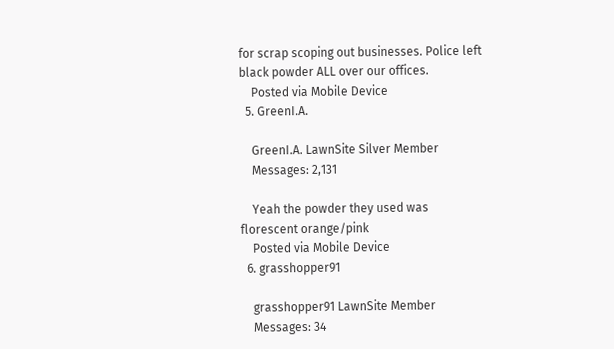for scrap scoping out businesses. Police left black powder ALL over our offices.
    Posted via Mobile Device
  5. GreenI.A.

    GreenI.A. LawnSite Silver Member
    Messages: 2,131

    Yeah the powder they used was florescent orange/pink
    Posted via Mobile Device
  6. grasshopper91

    grasshopper91 LawnSite Member
    Messages: 34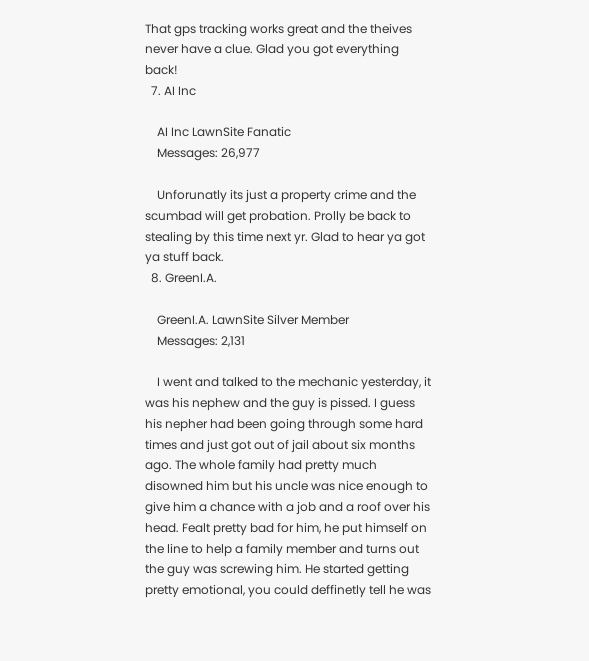That gps tracking works great and the theives never have a clue. Glad you got everything back!
  7. AI Inc

    AI Inc LawnSite Fanatic
    Messages: 26,977

    Unforunatly its just a property crime and the scumbad will get probation. Prolly be back to stealing by this time next yr. Glad to hear ya got ya stuff back.
  8. GreenI.A.

    GreenI.A. LawnSite Silver Member
    Messages: 2,131

    I went and talked to the mechanic yesterday, it was his nephew and the guy is pissed. I guess his nepher had been going through some hard times and just got out of jail about six months ago. The whole family had pretty much disowned him but his uncle was nice enough to give him a chance with a job and a roof over his head. Fealt pretty bad for him, he put himself on the line to help a family member and turns out the guy was screwing him. He started getting pretty emotional, you could deffinetly tell he was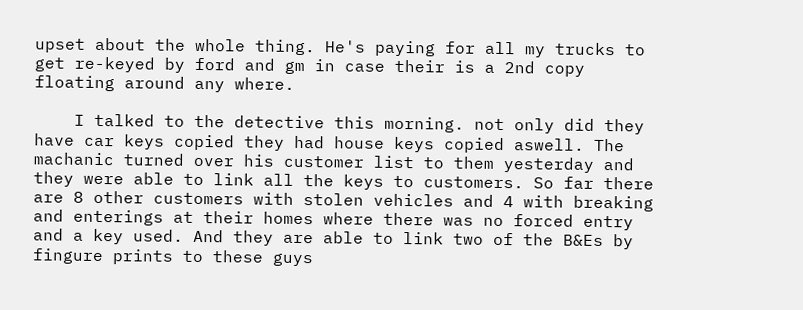upset about the whole thing. He's paying for all my trucks to get re-keyed by ford and gm in case their is a 2nd copy floating around any where.

    I talked to the detective this morning. not only did they have car keys copied they had house keys copied aswell. The machanic turned over his customer list to them yesterday and they were able to link all the keys to customers. So far there are 8 other customers with stolen vehicles and 4 with breaking and enterings at their homes where there was no forced entry and a key used. And they are able to link two of the B&Es by fingure prints to these guys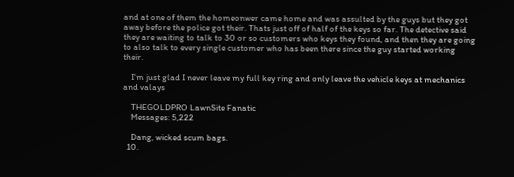and at one of them the homeonwer came home and was assulted by the guys but they got away before the police got their. Thats just off of half of the keys so far. The detective said they are waiting to talk to 30 or so customers who keys they found, and then they are going to also talk to every single customer who has been there since the guy started working their.

    I'm just glad I never leave my full key ring and only leave the vehicle keys at mechanics and valays

    THEGOLDPRO LawnSite Fanatic
    Messages: 5,222

    Dang, wicked scum bags.
  10.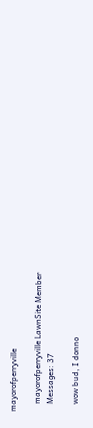mayorofperryville

    mayorofperryville LawnSite Member
    Messages: 37

    wow bud, I donno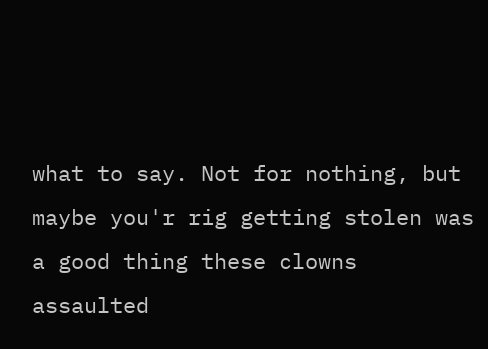what to say. Not for nothing, but maybe you'r rig getting stolen was a good thing these clowns assaulted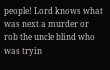people! Lord knows what was next a murder or rob the uncle blind who was tryin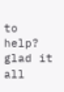to help? glad it all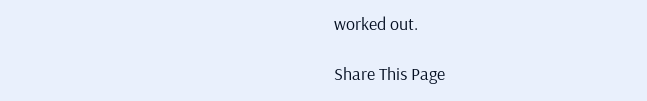worked out.

Share This Page